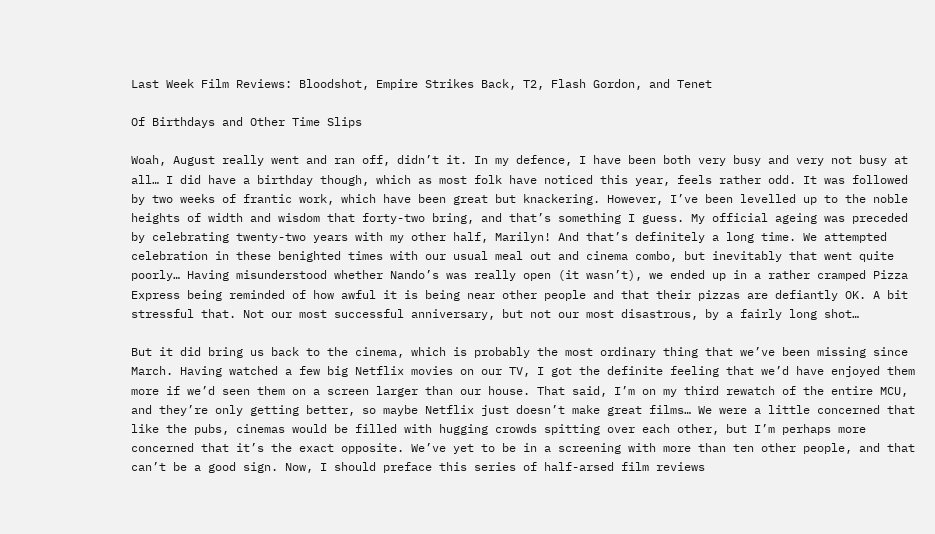Last Week Film Reviews: Bloodshot, Empire Strikes Back, T2, Flash Gordon, and Tenet

Of Birthdays and Other Time Slips

Woah, August really went and ran off, didn’t it. In my defence, I have been both very busy and very not busy at all… I did have a birthday though, which as most folk have noticed this year, feels rather odd. It was followed by two weeks of frantic work, which have been great but knackering. However, I’ve been levelled up to the noble heights of width and wisdom that forty-two bring, and that’s something I guess. My official ageing was preceded by celebrating twenty-two years with my other half, Marilyn! And that’s definitely a long time. We attempted celebration in these benighted times with our usual meal out and cinema combo, but inevitably that went quite poorly… Having misunderstood whether Nando’s was really open (it wasn’t), we ended up in a rather cramped Pizza Express being reminded of how awful it is being near other people and that their pizzas are defiantly OK. A bit stressful that. Not our most successful anniversary, but not our most disastrous, by a fairly long shot…

But it did bring us back to the cinema, which is probably the most ordinary thing that we’ve been missing since March. Having watched a few big Netflix movies on our TV, I got the definite feeling that we’d have enjoyed them more if we’d seen them on a screen larger than our house. That said, I’m on my third rewatch of the entire MCU, and they’re only getting better, so maybe Netflix just doesn’t make great films… We were a little concerned that like the pubs, cinemas would be filled with hugging crowds spitting over each other, but I’m perhaps more concerned that it’s the exact opposite. We’ve yet to be in a screening with more than ten other people, and that can’t be a good sign. Now, I should preface this series of half-arsed film reviews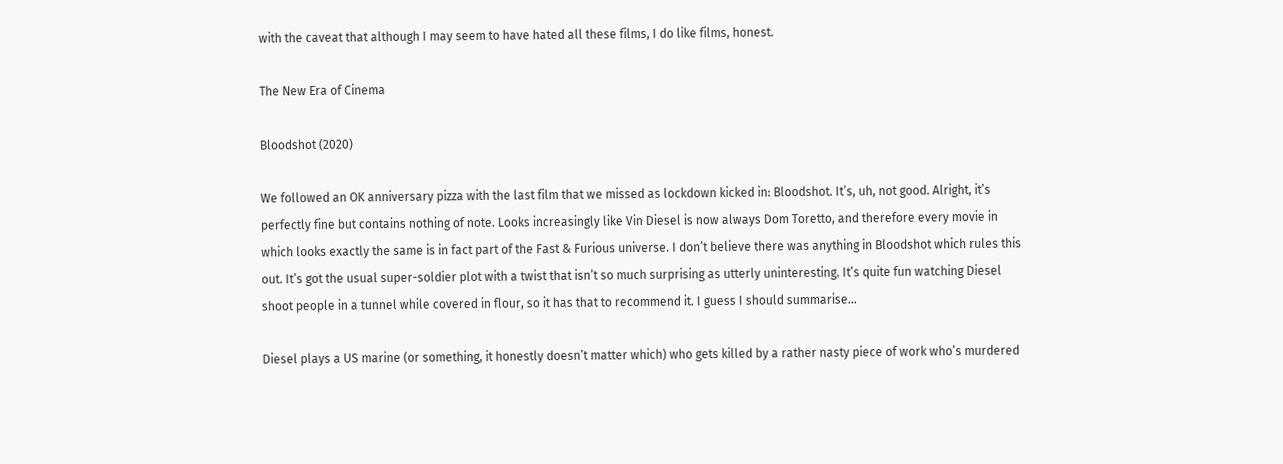with the caveat that although I may seem to have hated all these films, I do like films, honest.

The New Era of Cinema

Bloodshot (2020)

We followed an OK anniversary pizza with the last film that we missed as lockdown kicked in: Bloodshot. It’s, uh, not good. Alright, it’s perfectly fine but contains nothing of note. Looks increasingly like Vin Diesel is now always Dom Toretto, and therefore every movie in which looks exactly the same is in fact part of the Fast & Furious universe. I don’t believe there was anything in Bloodshot which rules this out. It’s got the usual super-soldier plot with a twist that isn’t so much surprising as utterly uninteresting. It’s quite fun watching Diesel shoot people in a tunnel while covered in flour, so it has that to recommend it. I guess I should summarise…

Diesel plays a US marine (or something, it honestly doesn’t matter which) who gets killed by a rather nasty piece of work who’s murdered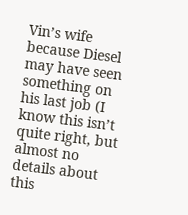Vin’s wife because Diesel may have seen something on his last job (I know this isn’t quite right, but almost no details about this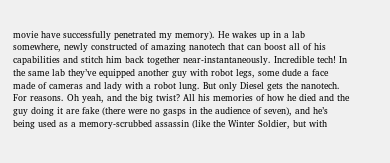movie have successfully penetrated my memory). He wakes up in a lab somewhere, newly constructed of amazing nanotech that can boost all of his capabilities and stitch him back together near-instantaneously. Incredible tech! In the same lab they’ve equipped another guy with robot legs, some dude a face made of cameras and lady with a robot lung. But only Diesel gets the nanotech. For reasons. Oh yeah, and the big twist? All his memories of how he died and the guy doing it are fake (there were no gasps in the audience of seven), and he’s being used as a memory-scrubbed assassin (like the Winter Soldier, but with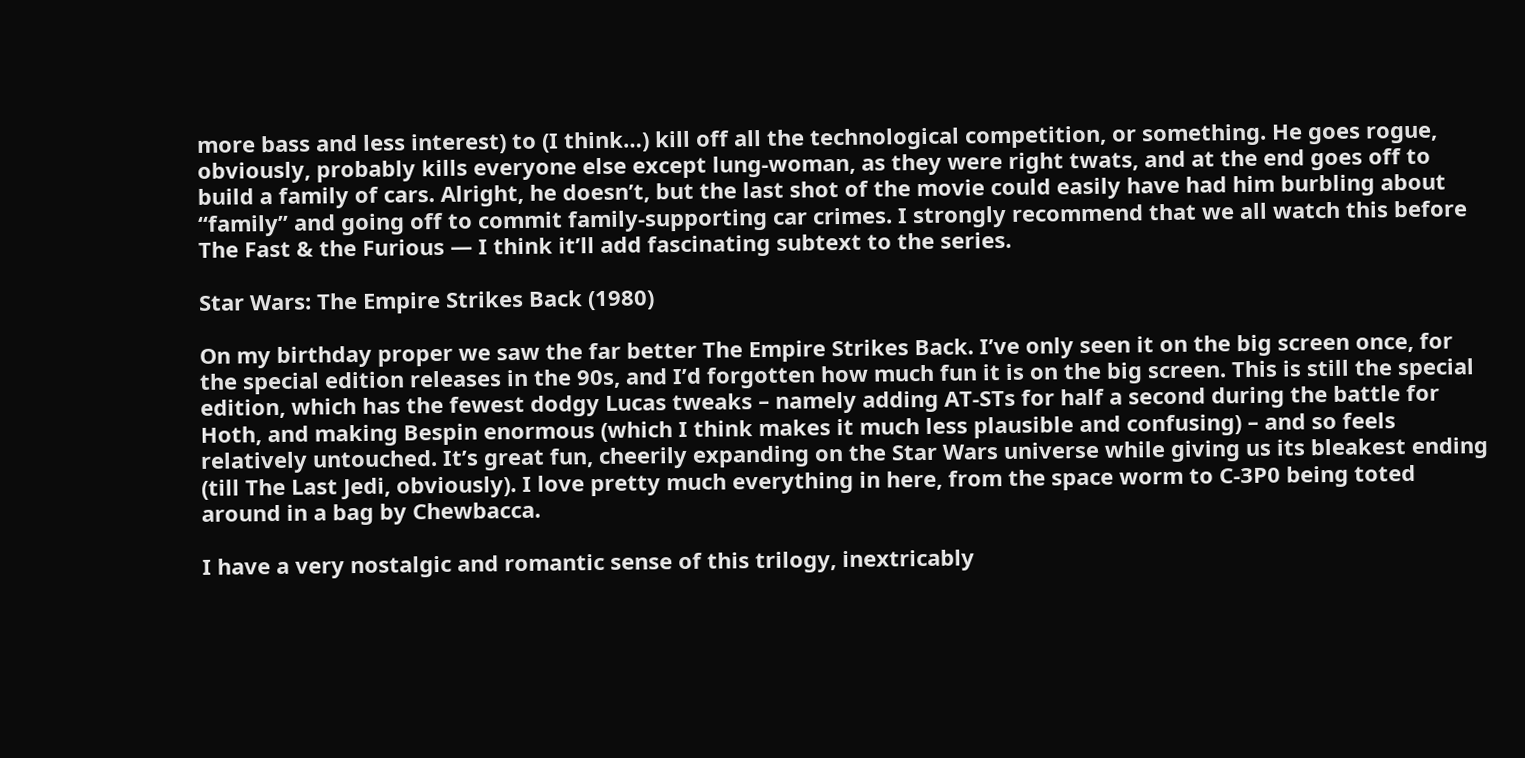more bass and less interest) to (I think…) kill off all the technological competition, or something. He goes rogue, obviously, probably kills everyone else except lung-woman, as they were right twats, and at the end goes off to build a family of cars. Alright, he doesn’t, but the last shot of the movie could easily have had him burbling about “family” and going off to commit family-supporting car crimes. I strongly recommend that we all watch this before The Fast & the Furious — I think it’ll add fascinating subtext to the series.

Star Wars: The Empire Strikes Back (1980)

On my birthday proper we saw the far better The Empire Strikes Back. I’ve only seen it on the big screen once, for the special edition releases in the 90s, and I’d forgotten how much fun it is on the big screen. This is still the special edition, which has the fewest dodgy Lucas tweaks – namely adding AT-STs for half a second during the battle for Hoth, and making Bespin enormous (which I think makes it much less plausible and confusing) – and so feels relatively untouched. It’s great fun, cheerily expanding on the Star Wars universe while giving us its bleakest ending (till The Last Jedi, obviously). I love pretty much everything in here, from the space worm to C-3P0 being toted around in a bag by Chewbacca.

I have a very nostalgic and romantic sense of this trilogy, inextricably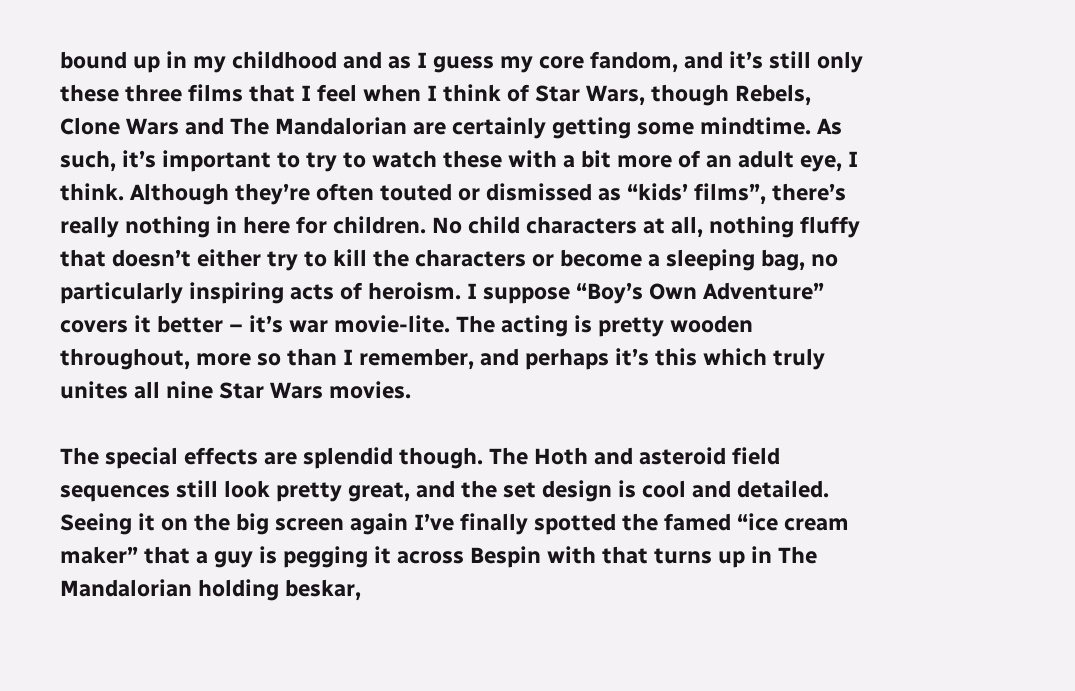bound up in my childhood and as I guess my core fandom, and it’s still only these three films that I feel when I think of Star Wars, though Rebels, Clone Wars and The Mandalorian are certainly getting some mindtime. As such, it’s important to try to watch these with a bit more of an adult eye, I think. Although they’re often touted or dismissed as “kids’ films”, there’s really nothing in here for children. No child characters at all, nothing fluffy that doesn’t either try to kill the characters or become a sleeping bag, no particularly inspiring acts of heroism. I suppose “Boy’s Own Adventure” covers it better – it’s war movie-lite. The acting is pretty wooden throughout, more so than I remember, and perhaps it’s this which truly unites all nine Star Wars movies.

The special effects are splendid though. The Hoth and asteroid field sequences still look pretty great, and the set design is cool and detailed. Seeing it on the big screen again I’ve finally spotted the famed “ice cream maker” that a guy is pegging it across Bespin with that turns up in The Mandalorian holding beskar,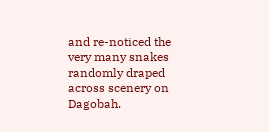and re-noticed the very many snakes randomly draped across scenery on Dagobah.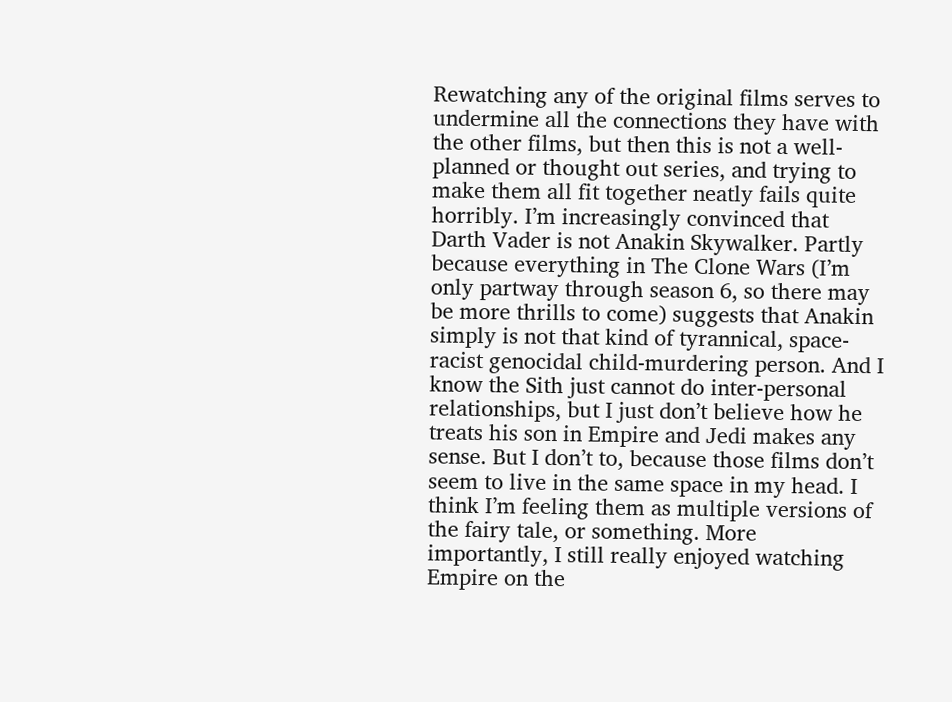Rewatching any of the original films serves to undermine all the connections they have with the other films, but then this is not a well-planned or thought out series, and trying to make them all fit together neatly fails quite horribly. I’m increasingly convinced that Darth Vader is not Anakin Skywalker. Partly because everything in The Clone Wars (I’m only partway through season 6, so there may be more thrills to come) suggests that Anakin simply is not that kind of tyrannical, space-racist genocidal child-murdering person. And I know the Sith just cannot do inter-personal relationships, but I just don’t believe how he treats his son in Empire and Jedi makes any sense. But I don’t to, because those films don’t seem to live in the same space in my head. I think I’m feeling them as multiple versions of the fairy tale, or something. More importantly, I still really enjoyed watching Empire on the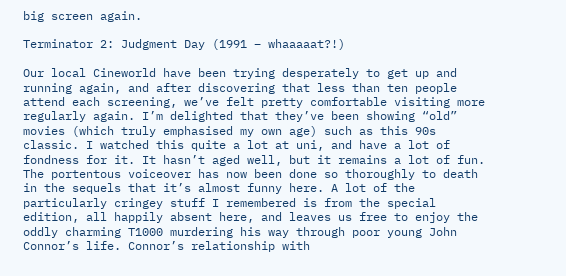big screen again.

Terminator 2: Judgment Day (1991 – whaaaaat?!)

Our local Cineworld have been trying desperately to get up and running again, and after discovering that less than ten people attend each screening, we’ve felt pretty comfortable visiting more regularly again. I’m delighted that they’ve been showing “old” movies (which truly emphasised my own age) such as this 90s classic. I watched this quite a lot at uni, and have a lot of fondness for it. It hasn’t aged well, but it remains a lot of fun. The portentous voiceover has now been done so thoroughly to death in the sequels that it’s almost funny here. A lot of the particularly cringey stuff I remembered is from the special edition, all happily absent here, and leaves us free to enjoy the oddly charming T1000 murdering his way through poor young John Connor’s life. Connor’s relationship with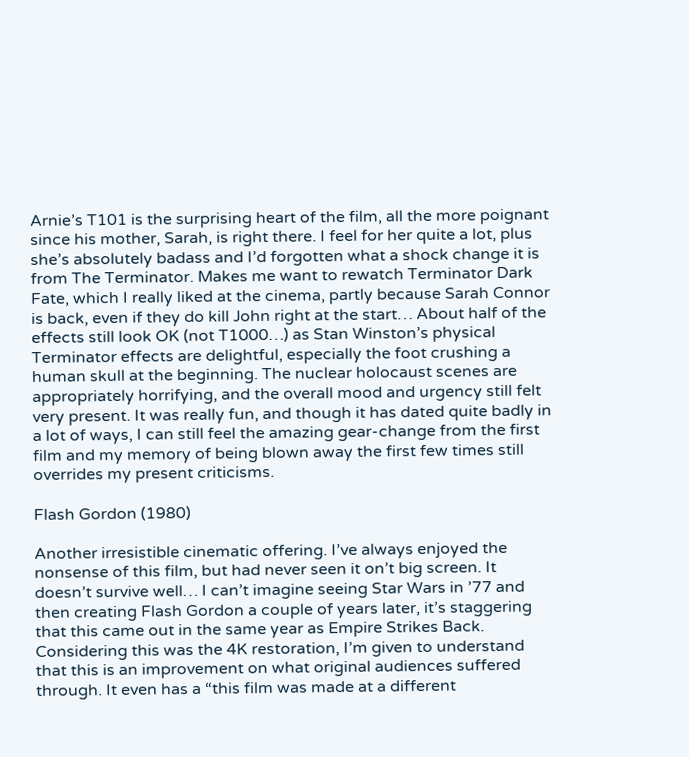Arnie’s T101 is the surprising heart of the film, all the more poignant since his mother, Sarah, is right there. I feel for her quite a lot, plus she’s absolutely badass and I’d forgotten what a shock change it is from The Terminator. Makes me want to rewatch Terminator Dark Fate, which I really liked at the cinema, partly because Sarah Connor is back, even if they do kill John right at the start… About half of the effects still look OK (not T1000…) as Stan Winston’s physical Terminator effects are delightful, especially the foot crushing a human skull at the beginning. The nuclear holocaust scenes are appropriately horrifying, and the overall mood and urgency still felt very present. It was really fun, and though it has dated quite badly in a lot of ways, I can still feel the amazing gear-change from the first film and my memory of being blown away the first few times still overrides my present criticisms.

Flash Gordon (1980)

Another irresistible cinematic offering. I’ve always enjoyed the nonsense of this film, but had never seen it on’t big screen. It doesn’t survive well… I can’t imagine seeing Star Wars in ’77 and then creating Flash Gordon a couple of years later, it’s staggering that this came out in the same year as Empire Strikes Back. Considering this was the 4K restoration, I’m given to understand that this is an improvement on what original audiences suffered through. It even has a “this film was made at a different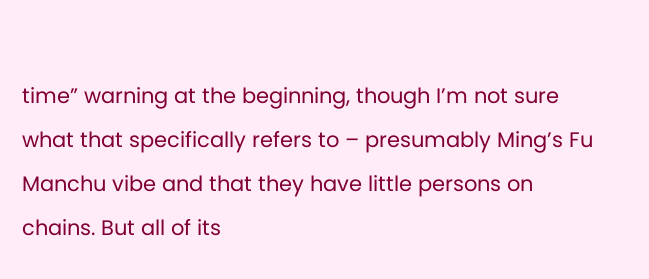time” warning at the beginning, though I’m not sure what that specifically refers to – presumably Ming’s Fu Manchu vibe and that they have little persons on chains. But all of its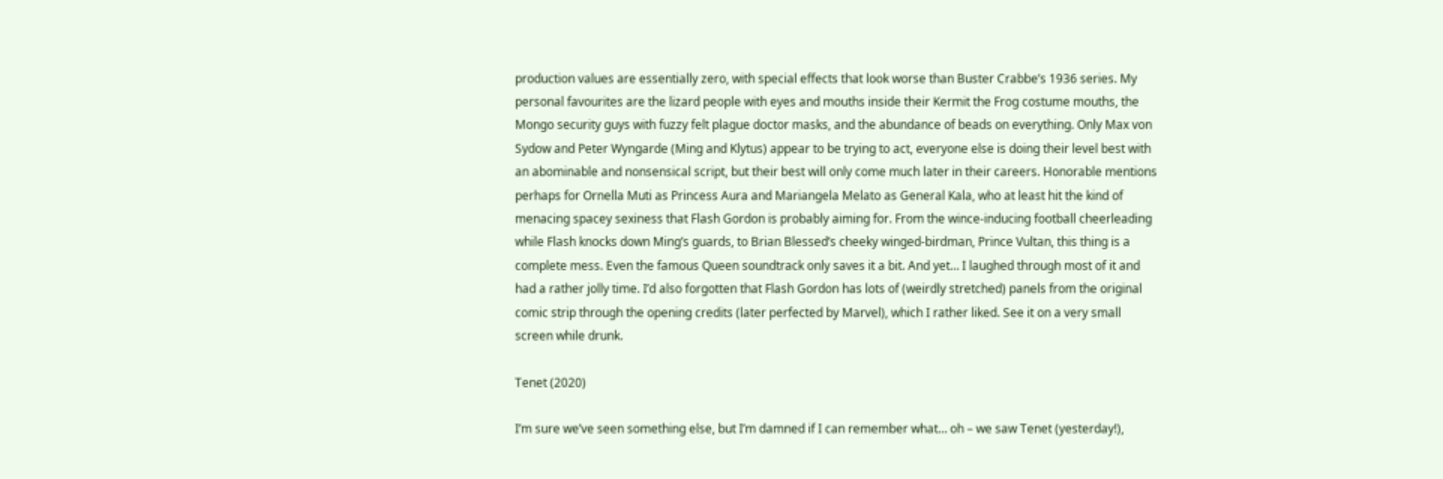production values are essentially zero, with special effects that look worse than Buster Crabbe’s 1936 series. My personal favourites are the lizard people with eyes and mouths inside their Kermit the Frog costume mouths, the Mongo security guys with fuzzy felt plague doctor masks, and the abundance of beads on everything. Only Max von Sydow and Peter Wyngarde (Ming and Klytus) appear to be trying to act, everyone else is doing their level best with an abominable and nonsensical script, but their best will only come much later in their careers. Honorable mentions perhaps for Ornella Muti as Princess Aura and Mariangela Melato as General Kala, who at least hit the kind of menacing spacey sexiness that Flash Gordon is probably aiming for. From the wince-inducing football cheerleading while Flash knocks down Ming’s guards, to Brian Blessed’s cheeky winged-birdman, Prince Vultan, this thing is a complete mess. Even the famous Queen soundtrack only saves it a bit. And yet… I laughed through most of it and had a rather jolly time. I’d also forgotten that Flash Gordon has lots of (weirdly stretched) panels from the original comic strip through the opening credits (later perfected by Marvel), which I rather liked. See it on a very small screen while drunk.

Tenet (2020)

I’m sure we’ve seen something else, but I’m damned if I can remember what… oh – we saw Tenet (yesterday!),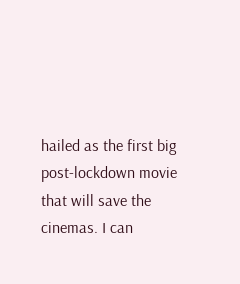hailed as the first big post-lockdown movie that will save the cinemas. I can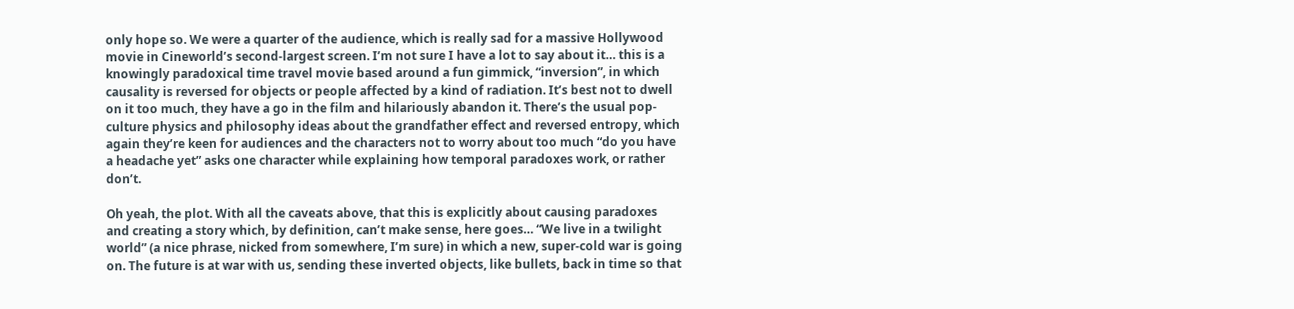only hope so. We were a quarter of the audience, which is really sad for a massive Hollywood movie in Cineworld’s second-largest screen. I’m not sure I have a lot to say about it… this is a knowingly paradoxical time travel movie based around a fun gimmick, “inversion”, in which causality is reversed for objects or people affected by a kind of radiation. It’s best not to dwell on it too much, they have a go in the film and hilariously abandon it. There’s the usual pop-culture physics and philosophy ideas about the grandfather effect and reversed entropy, which again they’re keen for audiences and the characters not to worry about too much “do you have a headache yet” asks one character while explaining how temporal paradoxes work, or rather don’t.

Oh yeah, the plot. With all the caveats above, that this is explicitly about causing paradoxes and creating a story which, by definition, can’t make sense, here goes… “We live in a twilight world” (a nice phrase, nicked from somewhere, I’m sure) in which a new, super-cold war is going on. The future is at war with us, sending these inverted objects, like bullets, back in time so that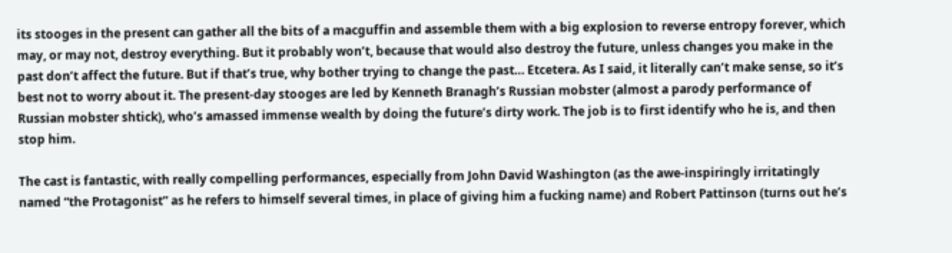its stooges in the present can gather all the bits of a macguffin and assemble them with a big explosion to reverse entropy forever, which may, or may not, destroy everything. But it probably won’t, because that would also destroy the future, unless changes you make in the past don’t affect the future. But if that’s true, why bother trying to change the past… Etcetera. As I said, it literally can’t make sense, so it’s best not to worry about it. The present-day stooges are led by Kenneth Branagh’s Russian mobster (almost a parody performance of Russian mobster shtick), who’s amassed immense wealth by doing the future’s dirty work. The job is to first identify who he is, and then stop him.

The cast is fantastic, with really compelling performances, especially from John David Washington (as the awe-inspiringly irritatingly named “the Protagonist” as he refers to himself several times, in place of giving him a fucking name) and Robert Pattinson (turns out he’s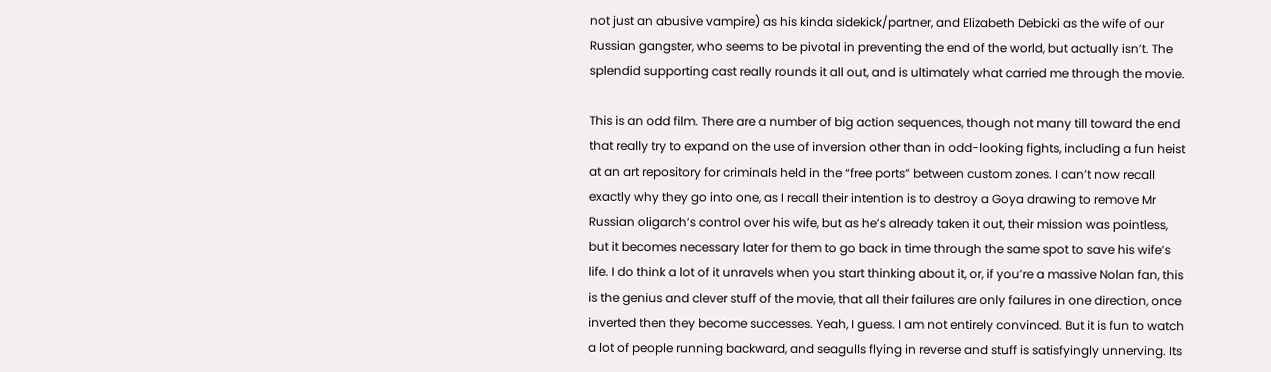not just an abusive vampire) as his kinda sidekick/partner, and Elizabeth Debicki as the wife of our Russian gangster, who seems to be pivotal in preventing the end of the world, but actually isn’t. The splendid supporting cast really rounds it all out, and is ultimately what carried me through the movie.

This is an odd film. There are a number of big action sequences, though not many till toward the end that really try to expand on the use of inversion other than in odd-looking fights, including a fun heist at an art repository for criminals held in the “free ports” between custom zones. I can’t now recall exactly why they go into one, as I recall their intention is to destroy a Goya drawing to remove Mr Russian oligarch’s control over his wife, but as he’s already taken it out, their mission was pointless, but it becomes necessary later for them to go back in time through the same spot to save his wife’s life. I do think a lot of it unravels when you start thinking about it, or, if you’re a massive Nolan fan, this is the genius and clever stuff of the movie, that all their failures are only failures in one direction, once inverted then they become successes. Yeah, I guess. I am not entirely convinced. But it is fun to watch a lot of people running backward, and seagulls flying in reverse and stuff is satisfyingly unnerving. Its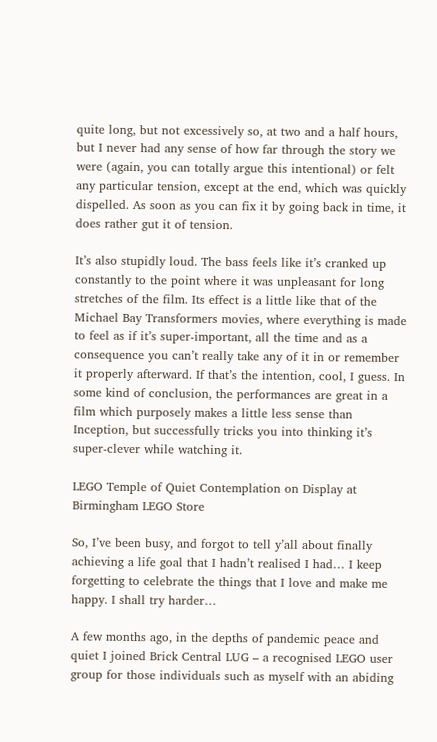quite long, but not excessively so, at two and a half hours, but I never had any sense of how far through the story we were (again, you can totally argue this intentional) or felt any particular tension, except at the end, which was quickly dispelled. As soon as you can fix it by going back in time, it does rather gut it of tension.

It’s also stupidly loud. The bass feels like it’s cranked up constantly to the point where it was unpleasant for long stretches of the film. Its effect is a little like that of the Michael Bay Transformers movies, where everything is made to feel as if it’s super-important, all the time and as a consequence you can’t really take any of it in or remember it properly afterward. If that’s the intention, cool, I guess. In some kind of conclusion, the performances are great in a film which purposely makes a little less sense than Inception, but successfully tricks you into thinking it’s super-clever while watching it.

LEGO Temple of Quiet Contemplation on Display at Birmingham LEGO Store

So, I’ve been busy, and forgot to tell y’all about finally achieving a life goal that I hadn’t realised I had… I keep forgetting to celebrate the things that I love and make me happy. I shall try harder…

A few months ago, in the depths of pandemic peace and quiet I joined Brick Central LUG – a recognised LEGO user group for those individuals such as myself with an abiding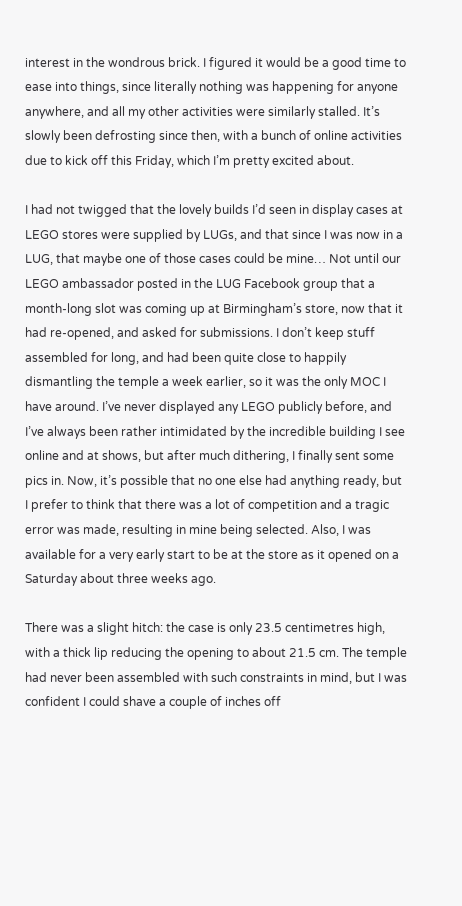interest in the wondrous brick. I figured it would be a good time to ease into things, since literally nothing was happening for anyone anywhere, and all my other activities were similarly stalled. It’s slowly been defrosting since then, with a bunch of online activities due to kick off this Friday, which I’m pretty excited about.

I had not twigged that the lovely builds I’d seen in display cases at LEGO stores were supplied by LUGs, and that since I was now in a LUG, that maybe one of those cases could be mine… Not until our LEGO ambassador posted in the LUG Facebook group that a month-long slot was coming up at Birmingham’s store, now that it had re-opened, and asked for submissions. I don’t keep stuff assembled for long, and had been quite close to happily dismantling the temple a week earlier, so it was the only MOC I have around. I’ve never displayed any LEGO publicly before, and I’ve always been rather intimidated by the incredible building I see online and at shows, but after much dithering, I finally sent some pics in. Now, it’s possible that no one else had anything ready, but I prefer to think that there was a lot of competition and a tragic error was made, resulting in mine being selected. Also, I was available for a very early start to be at the store as it opened on a Saturday about three weeks ago.

There was a slight hitch: the case is only 23.5 centimetres high, with a thick lip reducing the opening to about 21.5 cm. The temple had never been assembled with such constraints in mind, but I was confident I could shave a couple of inches off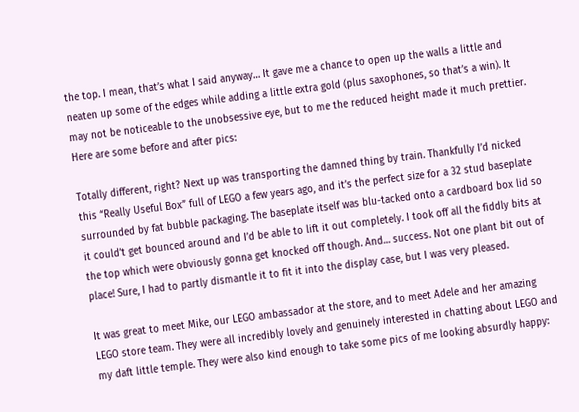the top. I mean, that’s what I said anyway… It gave me a chance to open up the walls a little and neaten up some of the edges while adding a little extra gold (plus saxophones, so that’s a win). It may not be noticeable to the unobsessive eye, but to me the reduced height made it much prettier. Here are some before and after pics:

Totally different, right? Next up was transporting the damned thing by train. Thankfully I’d nicked this “Really Useful Box” full of LEGO a few years ago, and it’s the perfect size for a 32 stud baseplate surrounded by fat bubble packaging. The baseplate itself was blu-tacked onto a cardboard box lid so it could’t get bounced around and I’d be able to lift it out completely. I took off all the fiddly bits at the top which were obviously gonna get knocked off though. And… success. Not one plant bit out of place! Sure, I had to partly dismantle it to fit it into the display case, but I was very pleased.

It was great to meet Mike, our LEGO ambassador at the store, and to meet Adele and her amazing LEGO store team. They were all incredibly lovely and genuinely interested in chatting about LEGO and my daft little temple. They were also kind enough to take some pics of me looking absurdly happy: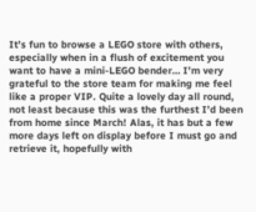It’s fun to browse a LEGO store with others, especially when in a flush of excitement you want to have a mini-LEGO bender… I’m very grateful to the store team for making me feel like a proper VIP. Quite a lovely day all round, not least because this was the furthest I’d been from home since March! Alas, it has but a few more days left on display before I must go and retrieve it, hopefully with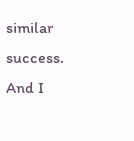similar success. And I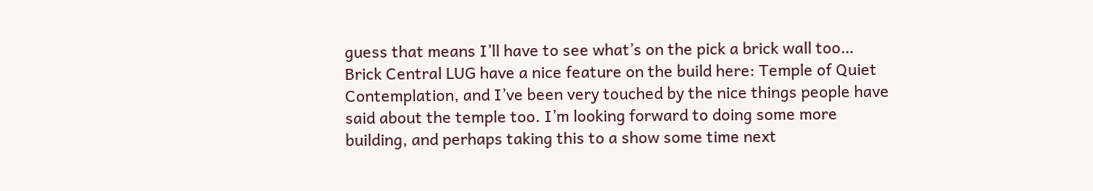guess that means I’ll have to see what’s on the pick a brick wall too… Brick Central LUG have a nice feature on the build here: Temple of Quiet Contemplation, and I’ve been very touched by the nice things people have said about the temple too. I’m looking forward to doing some more building, and perhaps taking this to a show some time next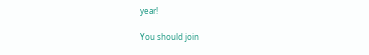year!

You should join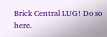Brick Central LUG! Do so here.